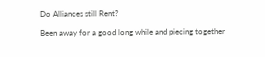Do Alliances still Rent?

Been away for a good long while and piecing together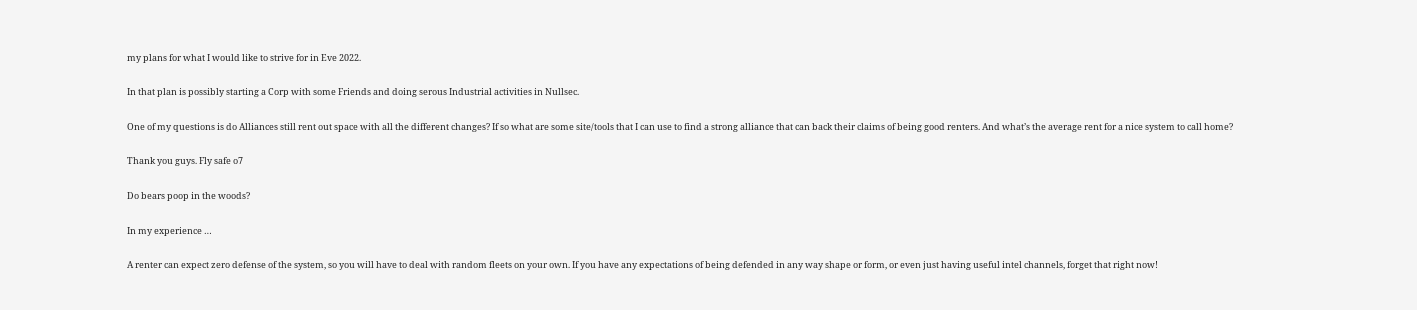my plans for what I would like to strive for in Eve 2022.

In that plan is possibly starting a Corp with some Friends and doing serous Industrial activities in Nullsec.

One of my questions is do Alliances still rent out space with all the different changes? If so what are some site/tools that I can use to find a strong alliance that can back their claims of being good renters. And what’s the average rent for a nice system to call home?

Thank you guys. Fly safe o7

Do bears poop in the woods?

In my experience …

A renter can expect zero defense of the system, so you will have to deal with random fleets on your own. If you have any expectations of being defended in any way shape or form, or even just having useful intel channels, forget that right now!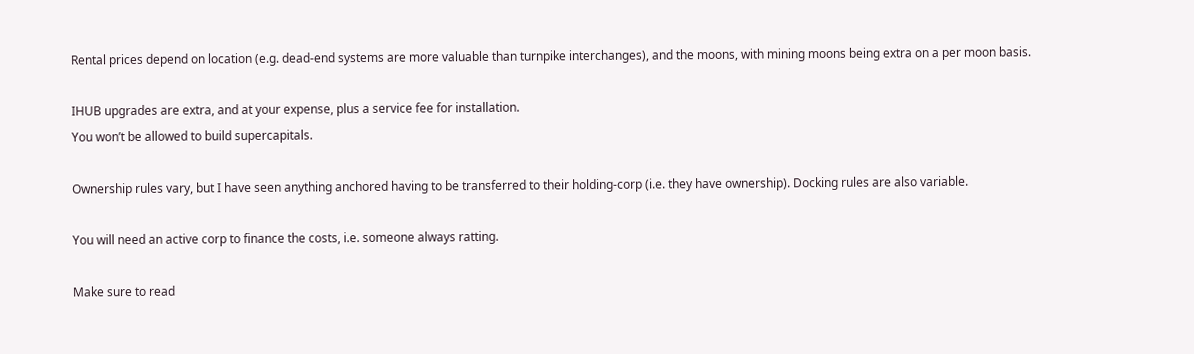Rental prices depend on location (e.g. dead-end systems are more valuable than turnpike interchanges), and the moons, with mining moons being extra on a per moon basis.

IHUB upgrades are extra, and at your expense, plus a service fee for installation.
You won’t be allowed to build supercapitals.

Ownership rules vary, but I have seen anything anchored having to be transferred to their holding-corp (i.e. they have ownership). Docking rules are also variable.

You will need an active corp to finance the costs, i.e. someone always ratting.

Make sure to read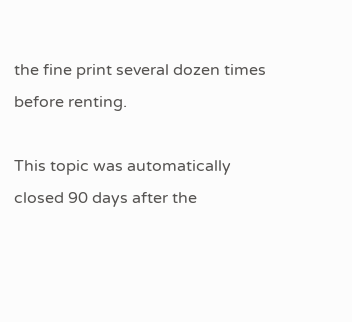the fine print several dozen times before renting.

This topic was automatically closed 90 days after the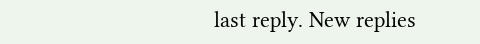last reply. New replies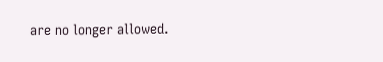are no longer allowed.